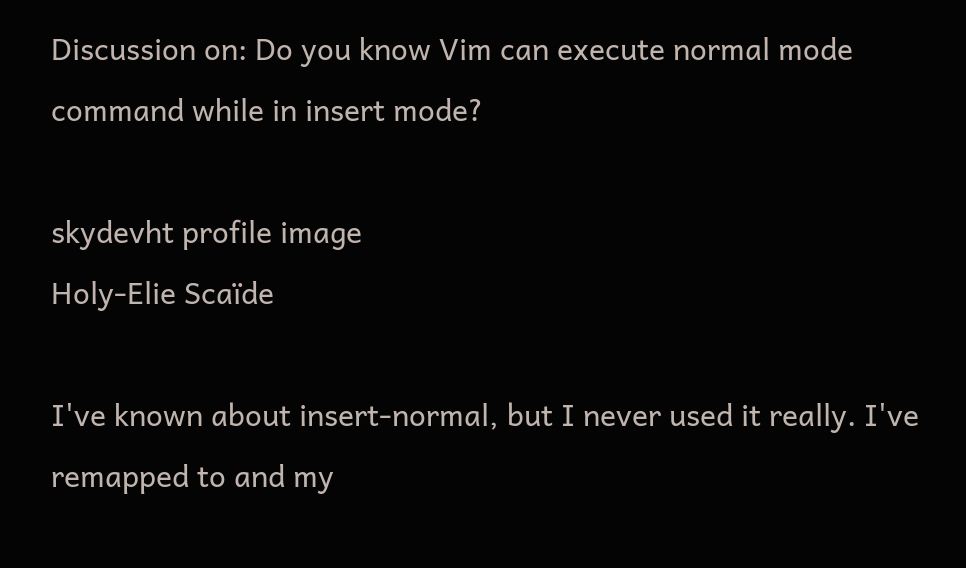Discussion on: Do you know Vim can execute normal mode command while in insert mode?

skydevht profile image
Holy-Elie Scaïde

I've known about insert-normal, but I never used it really. I've remapped to and my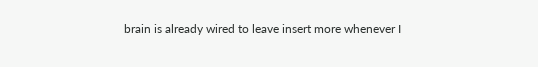brain is already wired to leave insert more whenever I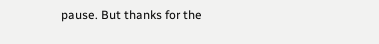pause. But thanks for the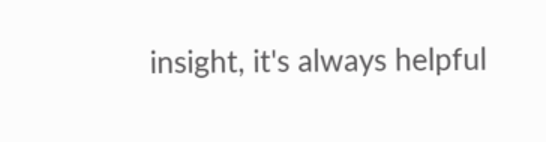insight, it's always helpful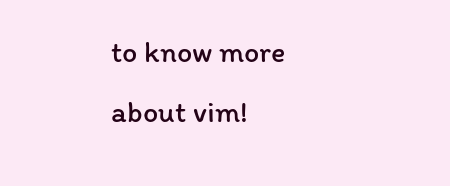to know more about vim!